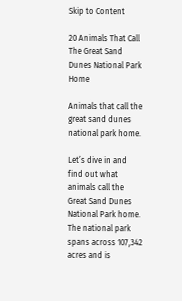Skip to Content

20 Animals That Call The Great Sand Dunes National Park Home

Animals that call the great sand dunes national park home.

Let’s dive in and find out what animals call the Great Sand Dunes National Park home. The national park spans across 107,342 acres and is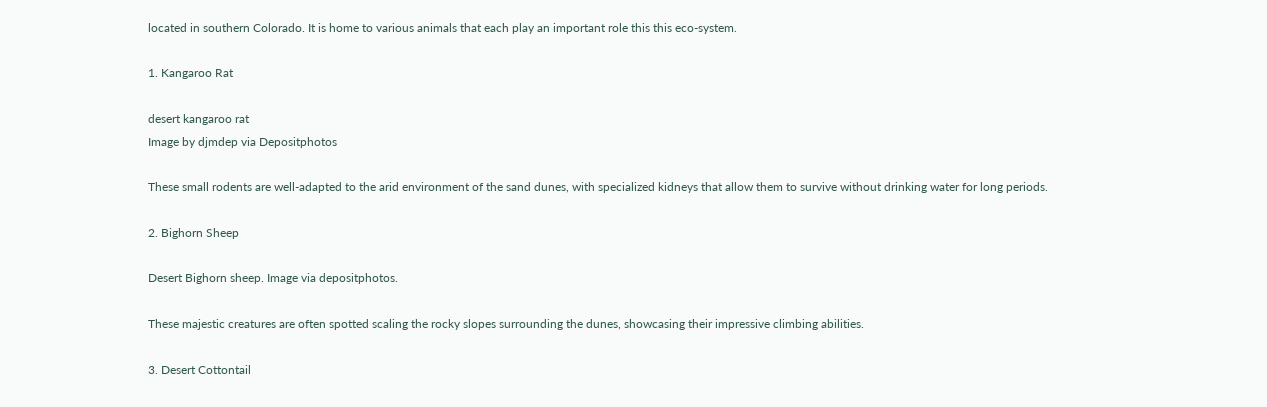located in southern Colorado. It is home to various animals that each play an important role this this eco-system.

1. Kangaroo Rat

desert kangaroo rat
Image by djmdep via Depositphotos

These small rodents are well-adapted to the arid environment of the sand dunes, with specialized kidneys that allow them to survive without drinking water for long periods.

2. Bighorn Sheep

Desert Bighorn sheep. Image via depositphotos.

These majestic creatures are often spotted scaling the rocky slopes surrounding the dunes, showcasing their impressive climbing abilities.

3. Desert Cottontail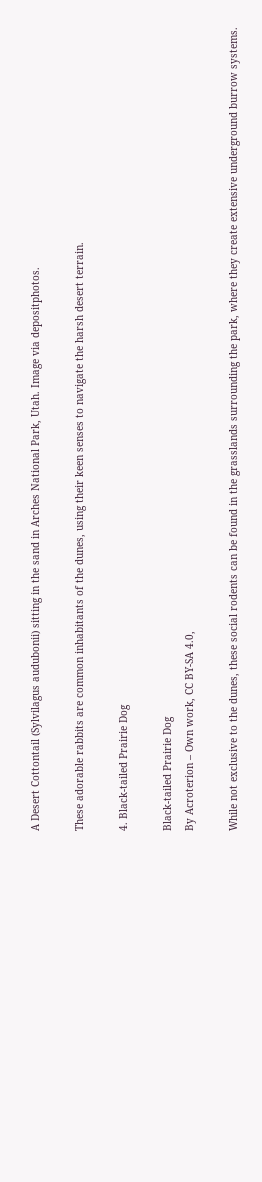A Desert Cottontail (Sylvilagus audubonii) sitting in the sand in Arches National Park, Utah. Image via depositphotos.

These adorable rabbits are common inhabitants of the dunes, using their keen senses to navigate the harsh desert terrain.

4. Black-tailed Prairie Dog

Black-tailed Prairie Dog
By Acroterion – Own work, CC BY-SA 4.0,

While not exclusive to the dunes, these social rodents can be found in the grasslands surrounding the park, where they create extensive underground burrow systems.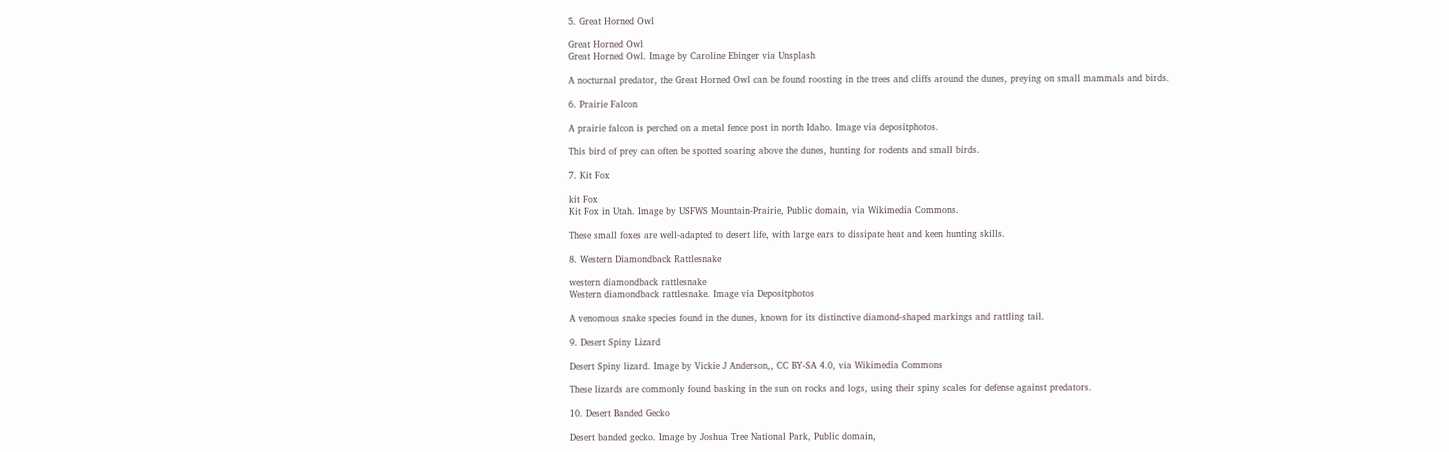5. Great Horned Owl

Great Horned Owl
Great Horned Owl. Image by Caroline Ebinger via Unsplash

A nocturnal predator, the Great Horned Owl can be found roosting in the trees and cliffs around the dunes, preying on small mammals and birds.

6. Prairie Falcon

A prairie falcon is perched on a metal fence post in north Idaho. Image via depositphotos.

This bird of prey can often be spotted soaring above the dunes, hunting for rodents and small birds.

7. Kit Fox

kit Fox
Kit Fox in Utah. Image by USFWS Mountain-Prairie, Public domain, via Wikimedia Commons.

These small foxes are well-adapted to desert life, with large ears to dissipate heat and keen hunting skills.

8. Western Diamondback Rattlesnake

western diamondback rattlesnake
Western diamondback rattlesnake. Image via Depositphotos

A venomous snake species found in the dunes, known for its distinctive diamond-shaped markings and rattling tail.

9. Desert Spiny Lizard

Desert Spiny lizard. Image by Vickie J Anderson,, CC BY-SA 4.0, via Wikimedia Commons

These lizards are commonly found basking in the sun on rocks and logs, using their spiny scales for defense against predators.

10. Desert Banded Gecko

Desert banded gecko. Image by Joshua Tree National Park, Public domain,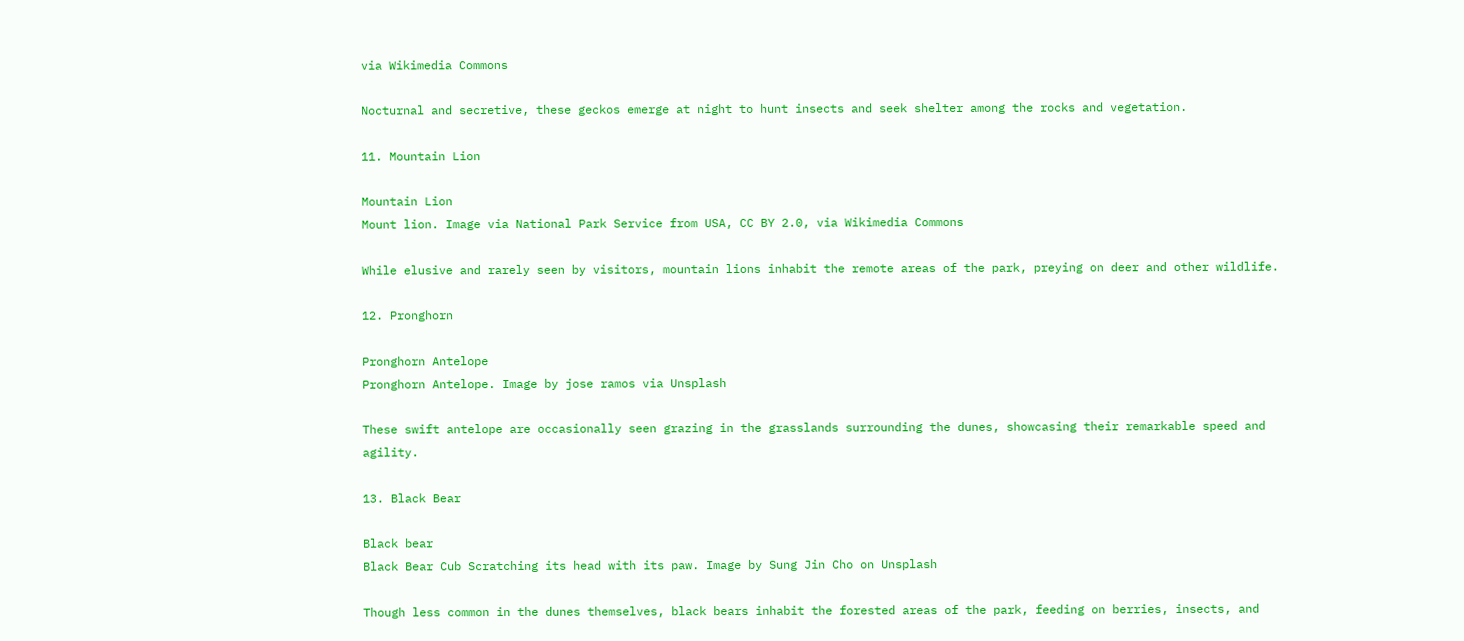via Wikimedia Commons

Nocturnal and secretive, these geckos emerge at night to hunt insects and seek shelter among the rocks and vegetation.

11. Mountain Lion

Mountain Lion
Mount lion. Image via National Park Service from USA, CC BY 2.0, via Wikimedia Commons

While elusive and rarely seen by visitors, mountain lions inhabit the remote areas of the park, preying on deer and other wildlife.

12. Pronghorn

Pronghorn Antelope
Pronghorn Antelope. Image by jose ramos via Unsplash

These swift antelope are occasionally seen grazing in the grasslands surrounding the dunes, showcasing their remarkable speed and agility.

13. Black Bear

Black bear
Black Bear Cub Scratching its head with its paw. Image by Sung Jin Cho on Unsplash

Though less common in the dunes themselves, black bears inhabit the forested areas of the park, feeding on berries, insects, and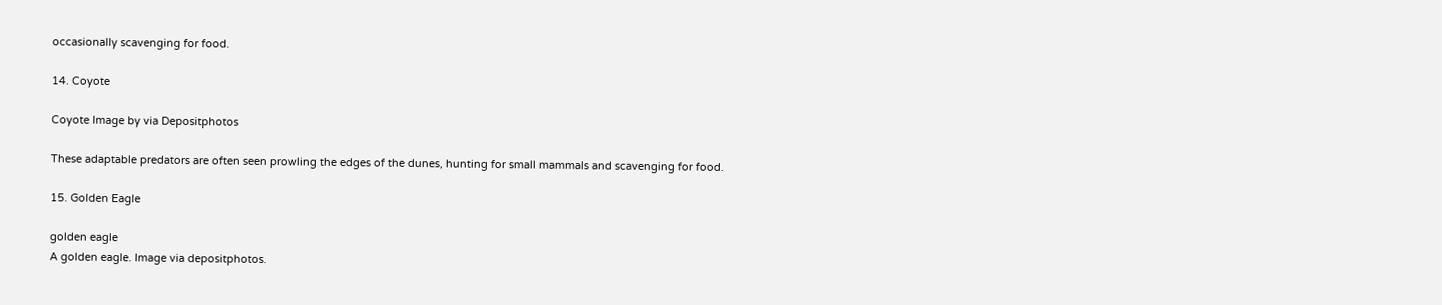occasionally scavenging for food.

14. Coyote

Coyote Image by via Depositphotos

These adaptable predators are often seen prowling the edges of the dunes, hunting for small mammals and scavenging for food.

15. Golden Eagle

golden eagle
A golden eagle. Image via depositphotos.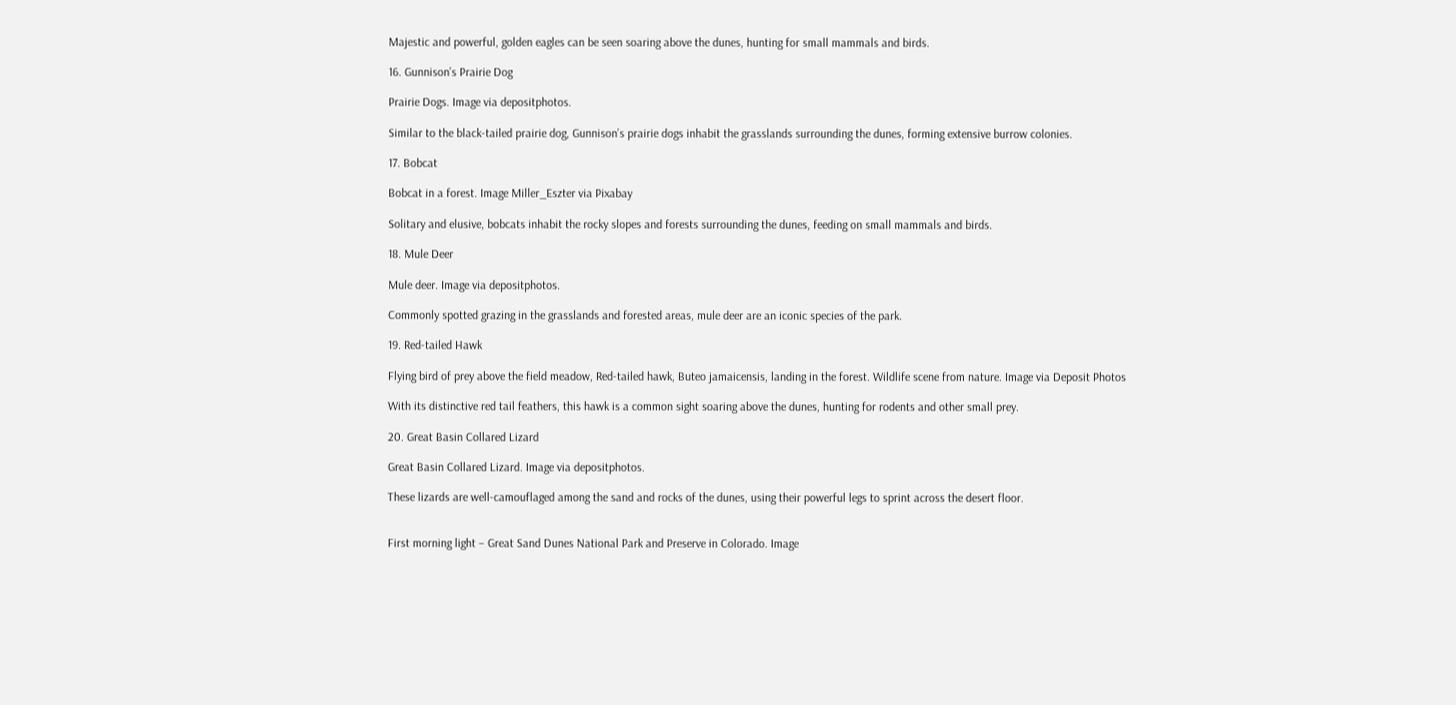Majestic and powerful, golden eagles can be seen soaring above the dunes, hunting for small mammals and birds.

16. Gunnison’s Prairie Dog

Prairie Dogs. Image via depositphotos.

Similar to the black-tailed prairie dog, Gunnison’s prairie dogs inhabit the grasslands surrounding the dunes, forming extensive burrow colonies.

17. Bobcat

Bobcat in a forest. Image Miller_Eszter via Pixabay

Solitary and elusive, bobcats inhabit the rocky slopes and forests surrounding the dunes, feeding on small mammals and birds.

18. Mule Deer

Mule deer. Image via depositphotos.

Commonly spotted grazing in the grasslands and forested areas, mule deer are an iconic species of the park.

19. Red-tailed Hawk

Flying bird of prey above the field meadow, Red-tailed hawk, Buteo jamaicensis, landing in the forest. Wildlife scene from nature. Image via Deposit Photos

With its distinctive red tail feathers, this hawk is a common sight soaring above the dunes, hunting for rodents and other small prey.

20. Great Basin Collared Lizard

Great Basin Collared Lizard. Image via depositphotos.

These lizards are well-camouflaged among the sand and rocks of the dunes, using their powerful legs to sprint across the desert floor.


First morning light – Great Sand Dunes National Park and Preserve in Colorado. Image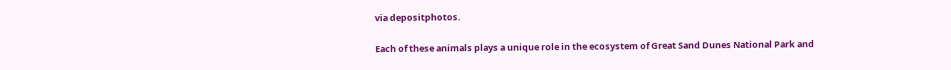via depositphotos.

Each of these animals plays a unique role in the ecosystem of Great Sand Dunes National Park and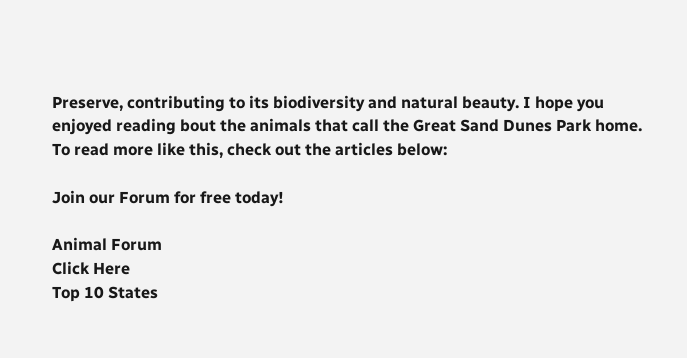Preserve, contributing to its biodiversity and natural beauty. I hope you enjoyed reading bout the animals that call the Great Sand Dunes Park home. To read more like this, check out the articles below:

Join our Forum for free today!

Animal Forum
Click Here
Top 10 States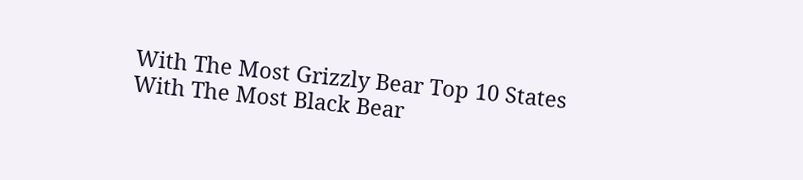With The Most Grizzly Bear Top 10 States With The Most Black Bear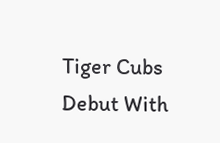Tiger Cubs Debut With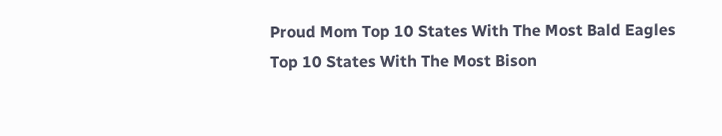Proud Mom Top 10 States With The Most Bald Eagles Top 10 States With The Most Bison